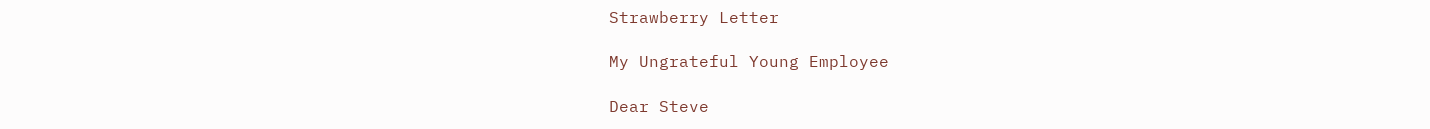Strawberry Letter

My Ungrateful Young Employee

Dear Steve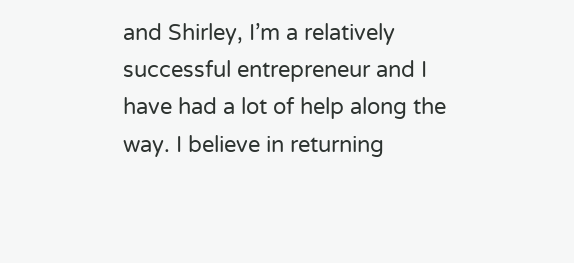and Shirley, I’m a relatively successful entrepreneur and I have had a lot of help along the way. I believe in returning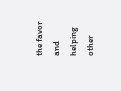the favor and helping other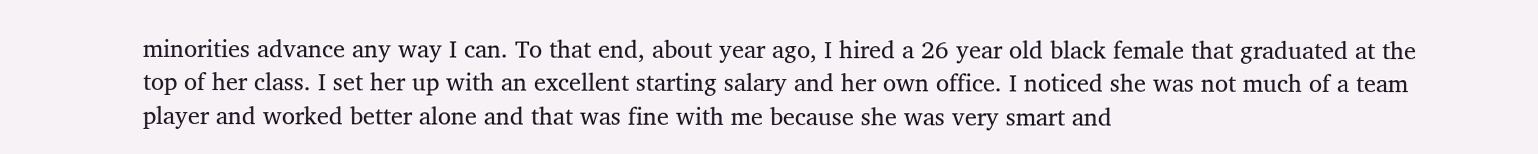minorities advance any way I can. To that end, about year ago, I hired a 26 year old black female that graduated at the top of her class. I set her up with an excellent starting salary and her own office. I noticed she was not much of a team player and worked better alone and that was fine with me because she was very smart and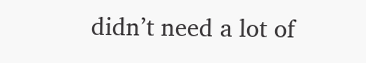didn’t need a lot of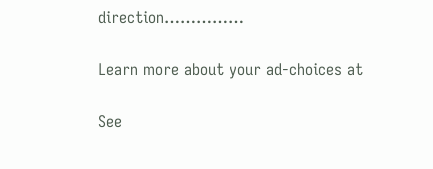direction……………

Learn more about your ad-choices at

See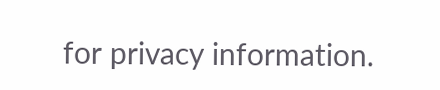for privacy information.